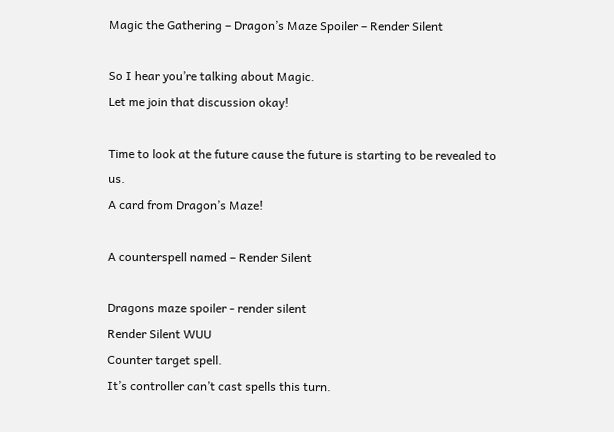Magic the Gathering – Dragon’s Maze Spoiler – Render Silent

So I hear you’re talking about Magic.
Let me join that discussion okay!

Time to look at the future cause the future is starting to be revealed to us.
A card from Dragon’s Maze!

A counterspell named – Render Silent

Dragons maze spoiler - render silent
Render Silent WUU
Counter target spell.
It’s controller can’t cast spells this turn.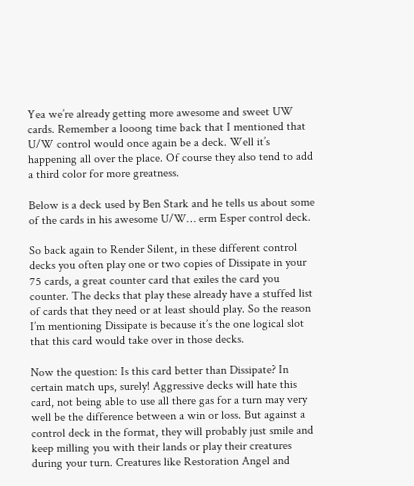Yea we’re already getting more awesome and sweet UW cards. Remember a looong time back that I mentioned that U/W control would once again be a deck. Well it’s happening all over the place. Of course they also tend to add a third color for more greatness.

Below is a deck used by Ben Stark and he tells us about some of the cards in his awesome U/W… erm Esper control deck.

So back again to Render Silent, in these different control decks you often play one or two copies of Dissipate in your 75 cards, a great counter card that exiles the card you counter. The decks that play these already have a stuffed list of cards that they need or at least should play. So the reason I’m mentioning Dissipate is because it’s the one logical slot that this card would take over in those decks.

Now the question: Is this card better than Dissipate? In certain match ups, surely! Aggressive decks will hate this card, not being able to use all there gas for a turn may very well be the difference between a win or loss. But against a control deck in the format, they will probably just smile and keep milling you with their lands or play their creatures during your turn. Creatures like Restoration Angel and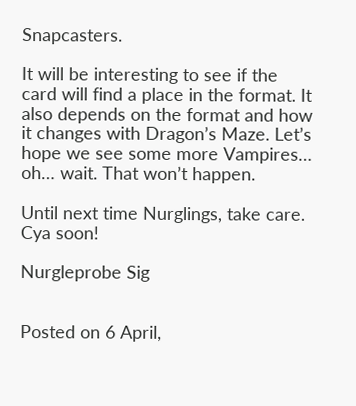Snapcasters.

It will be interesting to see if the card will find a place in the format. It also depends on the format and how it changes with Dragon’s Maze. Let’s hope we see some more Vampires… oh… wait. That won’t happen.

Until next time Nurglings, take care.
Cya soon!

Nurgleprobe Sig


Posted on 6 April,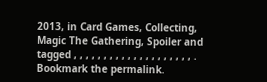2013, in Card Games, Collecting, Magic The Gathering, Spoiler and tagged , , , , , , , , , , , , , , , , , , , , . Bookmark the permalink.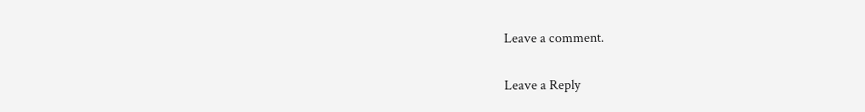Leave a comment.

Leave a Reply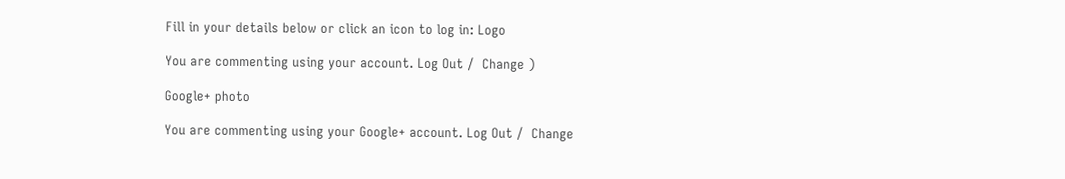Fill in your details below or click an icon to log in: Logo

You are commenting using your account. Log Out /  Change )

Google+ photo

You are commenting using your Google+ account. Log Out /  Change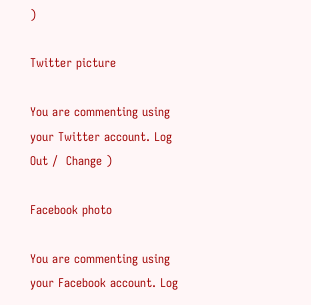)

Twitter picture

You are commenting using your Twitter account. Log Out /  Change )

Facebook photo

You are commenting using your Facebook account. Log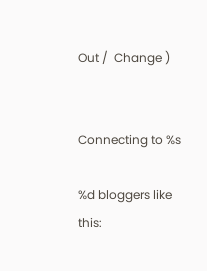Out /  Change )


Connecting to %s

%d bloggers like this: